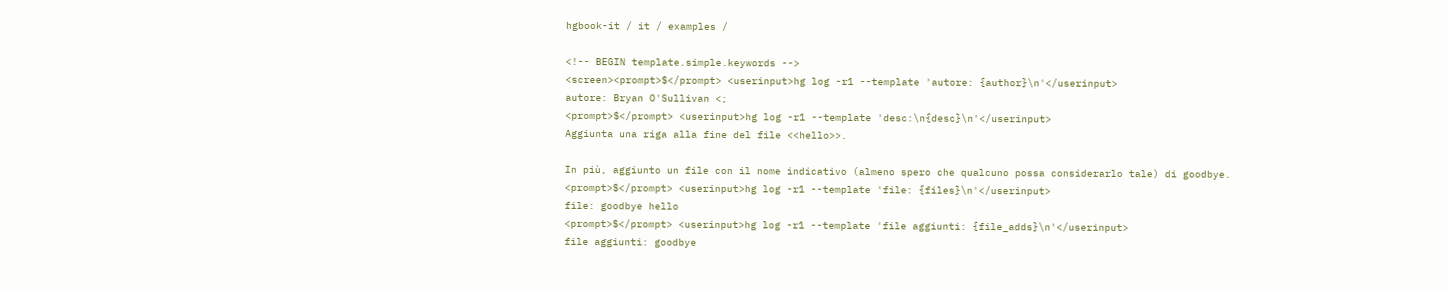hgbook-it / it / examples /

<!-- BEGIN template.simple.keywords -->
<screen><prompt>$</prompt> <userinput>hg log -r1 --template 'autore: {author}\n'</userinput>
autore: Bryan O'Sullivan <;
<prompt>$</prompt> <userinput>hg log -r1 --template 'desc:\n{desc}\n'</userinput>
Aggiunta una riga alla fine del file <<hello>>.

In più, aggiunto un file con il nome indicativo (almeno spero che qualcuno possa considerarlo tale) di goodbye.
<prompt>$</prompt> <userinput>hg log -r1 --template 'file: {files}\n'</userinput>
file: goodbye hello
<prompt>$</prompt> <userinput>hg log -r1 --template 'file aggiunti: {file_adds}\n'</userinput>
file aggiunti: goodbye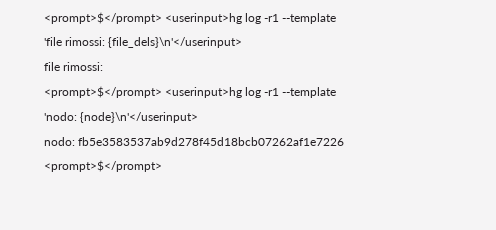<prompt>$</prompt> <userinput>hg log -r1 --template 'file rimossi: {file_dels}\n'</userinput>
file rimossi:
<prompt>$</prompt> <userinput>hg log -r1 --template 'nodo: {node}\n'</userinput>
nodo: fb5e3583537ab9d278f45d18bcb07262af1e7226
<prompt>$</prompt>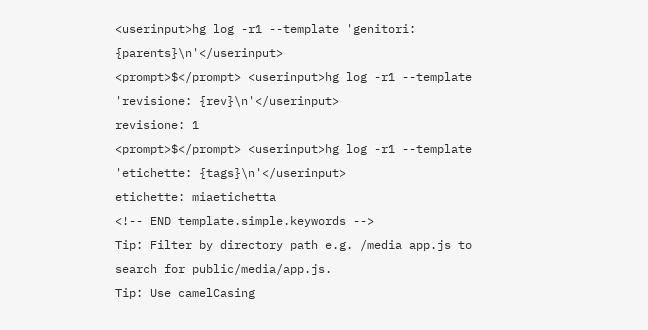<userinput>hg log -r1 --template 'genitori: {parents}\n'</userinput>
<prompt>$</prompt> <userinput>hg log -r1 --template 'revisione: {rev}\n'</userinput>
revisione: 1
<prompt>$</prompt> <userinput>hg log -r1 --template 'etichette: {tags}\n'</userinput>
etichette: miaetichetta
<!-- END template.simple.keywords -->
Tip: Filter by directory path e.g. /media app.js to search for public/media/app.js.
Tip: Use camelCasing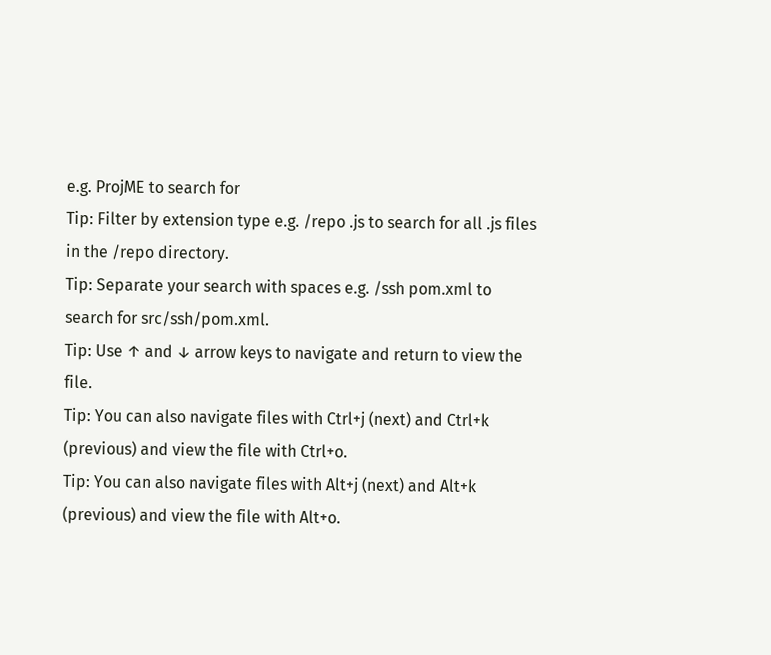e.g. ProjME to search for
Tip: Filter by extension type e.g. /repo .js to search for all .js files in the /repo directory.
Tip: Separate your search with spaces e.g. /ssh pom.xml to search for src/ssh/pom.xml.
Tip: Use ↑ and ↓ arrow keys to navigate and return to view the file.
Tip: You can also navigate files with Ctrl+j (next) and Ctrl+k (previous) and view the file with Ctrl+o.
Tip: You can also navigate files with Alt+j (next) and Alt+k (previous) and view the file with Alt+o.